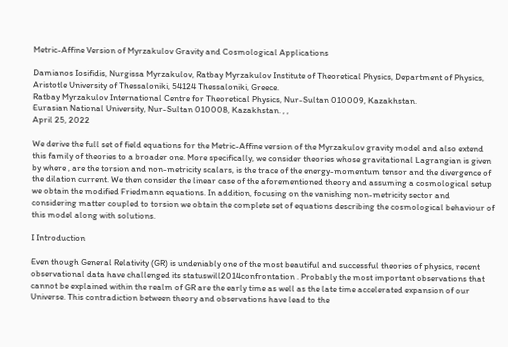Metric-Affine Version of Myrzakulov Gravity and Cosmological Applications

Damianos Iosifidis, Nurgissa Myrzakulov, Ratbay Myrzakulov Institute of Theoretical Physics, Department of Physics, Aristotle University of Thessaloniki, 54124 Thessaloniki, Greece.
Ratbay Myrzakulov International Centre for Theoretical Physics, Nur-Sultan 010009, Kazakhstan.
Eurasian National University, Nur-Sultan 010008, Kazakhstan. , ,
April 25, 2022

We derive the full set of field equations for the Metric-Affine version of the Myrzakulov gravity model and also extend this family of theories to a broader one. More specifically, we consider theories whose gravitational Lagrangian is given by where , are the torsion and non-metricity scalars, is the trace of the energy-momentum tensor and the divergence of the dilation current. We then consider the linear case of the aforementioned theory and assuming a cosmological setup we obtain the modified Friedmann equations. In addition, focusing on the vanishing non-metricity sector and considering matter coupled to torsion we obtain the complete set of equations describing the cosmological behaviour of this model along with solutions.

I Introduction

Even though General Relativity (GR) is undeniably one of the most beautiful and successful theories of physics, recent observational data have challenged its statuswill2014confrontation . Probably the most important observations that cannot be explained within the realm of GR are the early time as well as the late time accelerated expansion of our Universe. This contradiction between theory and observations have lead to the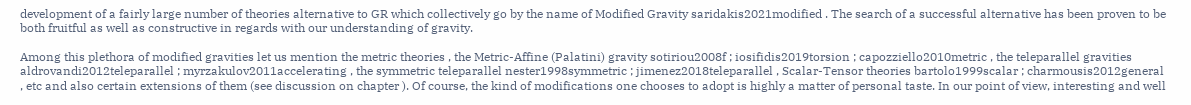development of a fairly large number of theories alternative to GR which collectively go by the name of Modified Gravity saridakis2021modified . The search of a successful alternative has been proven to be both fruitful as well as constructive in regards with our understanding of gravity.

Among this plethora of modified gravities let us mention the metric theories , the Metric-Affine (Palatini) gravity sotiriou2008f ; iosifidis2019torsion ; capozziello2010metric , the teleparallel gravities aldrovandi2012teleparallel ; myrzakulov2011accelerating , the symmetric teleparallel nester1998symmetric ; jimenez2018teleparallel , Scalar-Tensor theories bartolo1999scalar ; charmousis2012general , etc and also certain extensions of them (see discussion on chapter ). Of course, the kind of modifications one chooses to adopt is highly a matter of personal taste. In our point of view, interesting and well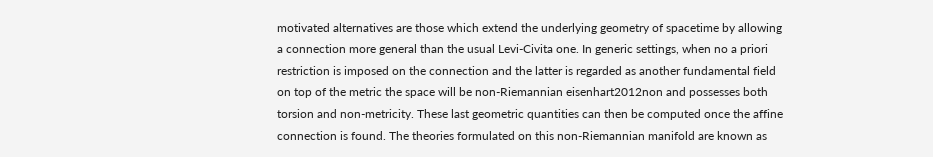motivated alternatives are those which extend the underlying geometry of spacetime by allowing a connection more general than the usual Levi-Civita one. In generic settings, when no a priori restriction is imposed on the connection and the latter is regarded as another fundamental field on top of the metric the space will be non-Riemannian eisenhart2012non and possesses both torsion and non-metricity. These last geometric quantities can then be computed once the affine connection is found. The theories formulated on this non-Riemannian manifold are known as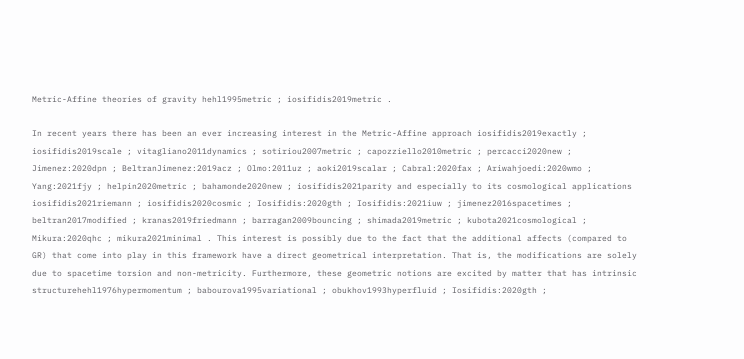Metric-Affine theories of gravity hehl1995metric ; iosifidis2019metric .

In recent years there has been an ever increasing interest in the Metric-Affine approach iosifidis2019exactly ; iosifidis2019scale ; vitagliano2011dynamics ; sotiriou2007metric ; capozziello2010metric ; percacci2020new ; Jimenez:2020dpn ; BeltranJimenez:2019acz ; Olmo:2011uz ; aoki2019scalar ; Cabral:2020fax ; Ariwahjoedi:2020wmo ; Yang:2021fjy ; helpin2020metric ; bahamonde2020new ; iosifidis2021parity and especially to its cosmological applications iosifidis2021riemann ; iosifidis2020cosmic ; Iosifidis:2020gth ; Iosifidis:2021iuw ; jimenez2016spacetimes ; beltran2017modified ; kranas2019friedmann ; barragan2009bouncing ; shimada2019metric ; kubota2021cosmological ; Mikura:2020qhc ; mikura2021minimal . This interest is possibly due to the fact that the additional affects (compared to GR) that come into play in this framework have a direct geometrical interpretation. That is, the modifications are solely due to spacetime torsion and non-metricity. Furthermore, these geometric notions are excited by matter that has intrinsic structurehehl1976hypermomentum ; babourova1995variational ; obukhov1993hyperfluid ; Iosifidis:2020gth ;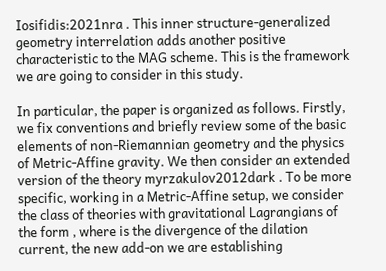Iosifidis:2021nra . This inner structure-generalized geometry interrelation adds another positive characteristic to the MAG scheme. This is the framework we are going to consider in this study.

In particular, the paper is organized as follows. Firstly, we fix conventions and briefly review some of the basic elements of non-Riemannian geometry and the physics of Metric-Affine gravity. We then consider an extended version of the theory myrzakulov2012dark . To be more specific, working in a Metric-Affine setup, we consider the class of theories with gravitational Lagrangians of the form , where is the divergence of the dilation current, the new add-on we are establishing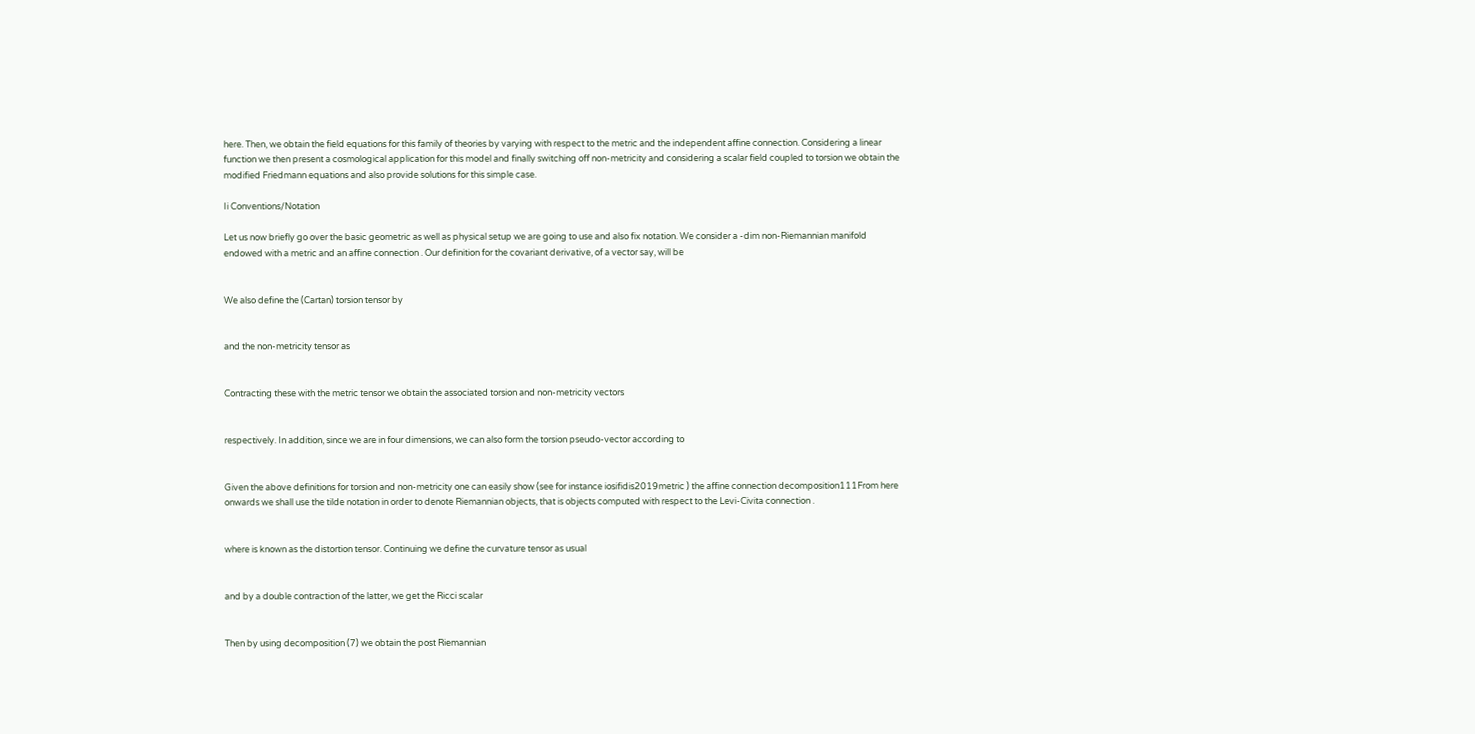here. Then, we obtain the field equations for this family of theories by varying with respect to the metric and the independent affine connection. Considering a linear function we then present a cosmological application for this model and finally switching off non-metricity and considering a scalar field coupled to torsion we obtain the modified Friedmann equations and also provide solutions for this simple case.

Ii Conventions/Notation

Let us now briefly go over the basic geometric as well as physical setup we are going to use and also fix notation. We consider a -dim non-Riemannian manifold endowed with a metric and an affine connection . Our definition for the covariant derivative, of a vector say, will be


We also define the (Cartan) torsion tensor by


and the non-metricity tensor as


Contracting these with the metric tensor we obtain the associated torsion and non-metricity vectors


respectively. In addition, since we are in four dimensions, we can also form the torsion pseudo-vector according to


Given the above definitions for torsion and non-metricity one can easily show (see for instance iosifidis2019metric ) the affine connection decomposition111From here onwards we shall use the tilde notation in order to denote Riemannian objects, that is objects computed with respect to the Levi-Civita connection .


where is known as the distortion tensor. Continuing we define the curvature tensor as usual


and by a double contraction of the latter, we get the Ricci scalar


Then by using decomposition (7) we obtain the post Riemannian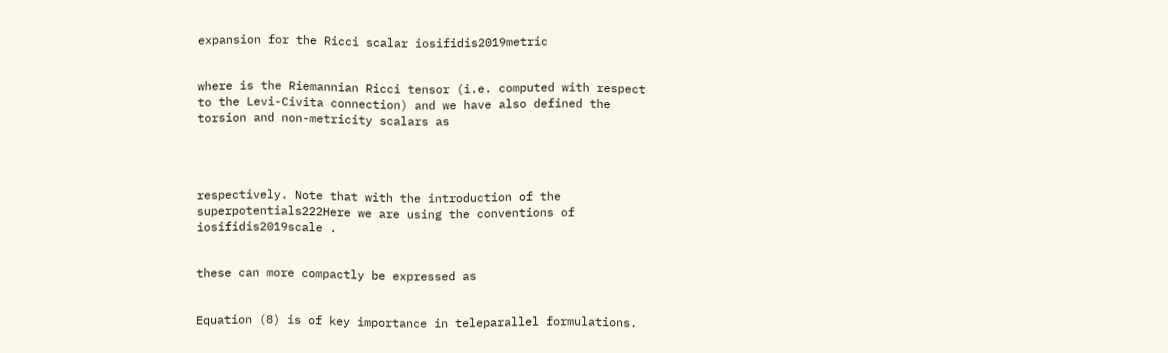expansion for the Ricci scalar iosifidis2019metric


where is the Riemannian Ricci tensor (i.e. computed with respect to the Levi-Civita connection) and we have also defined the torsion and non-metricity scalars as




respectively. Note that with the introduction of the superpotentials222Here we are using the conventions of iosifidis2019scale .


these can more compactly be expressed as


Equation (8) is of key importance in teleparallel formulations.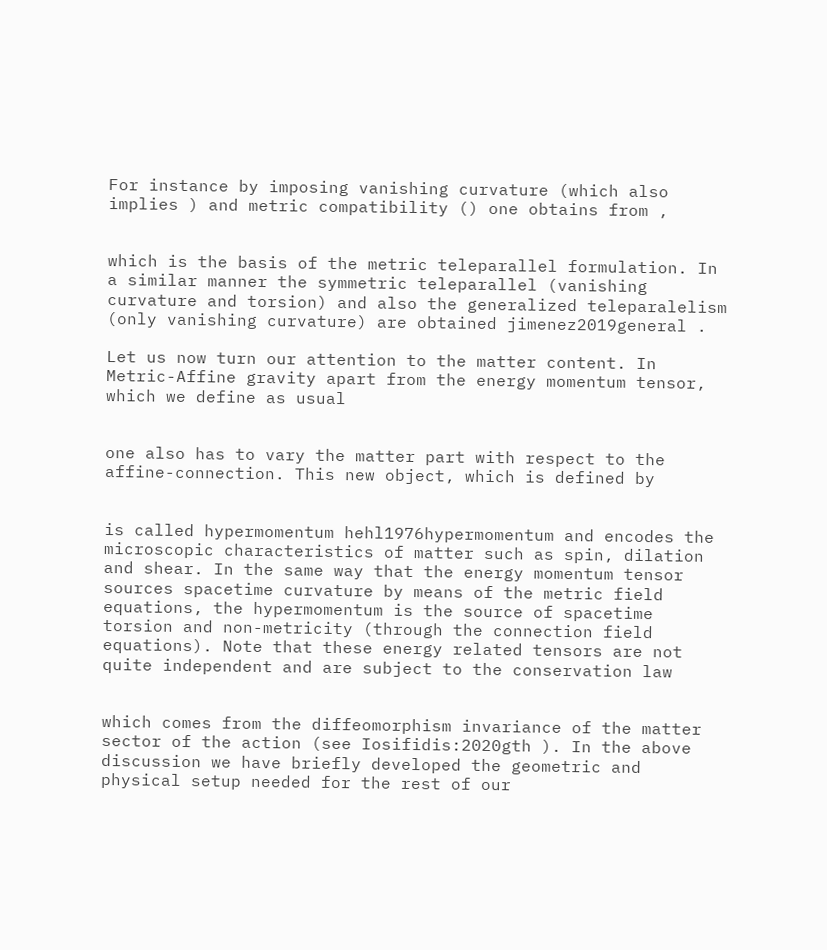For instance by imposing vanishing curvature (which also implies ) and metric compatibility () one obtains from ,


which is the basis of the metric teleparallel formulation. In a similar manner the symmetric teleparallel (vanishing curvature and torsion) and also the generalized teleparalelism (only vanishing curvature) are obtained jimenez2019general .

Let us now turn our attention to the matter content. In Metric-Affine gravity apart from the energy momentum tensor, which we define as usual


one also has to vary the matter part with respect to the affine-connection. This new object, which is defined by


is called hypermomentum hehl1976hypermomentum and encodes the microscopic characteristics of matter such as spin, dilation and shear. In the same way that the energy momentum tensor sources spacetime curvature by means of the metric field equations, the hypermomentum is the source of spacetime torsion and non-metricity (through the connection field equations). Note that these energy related tensors are not quite independent and are subject to the conservation law


which comes from the diffeomorphism invariance of the matter sector of the action (see Iosifidis:2020gth ). In the above discussion we have briefly developed the geometric and physical setup needed for the rest of our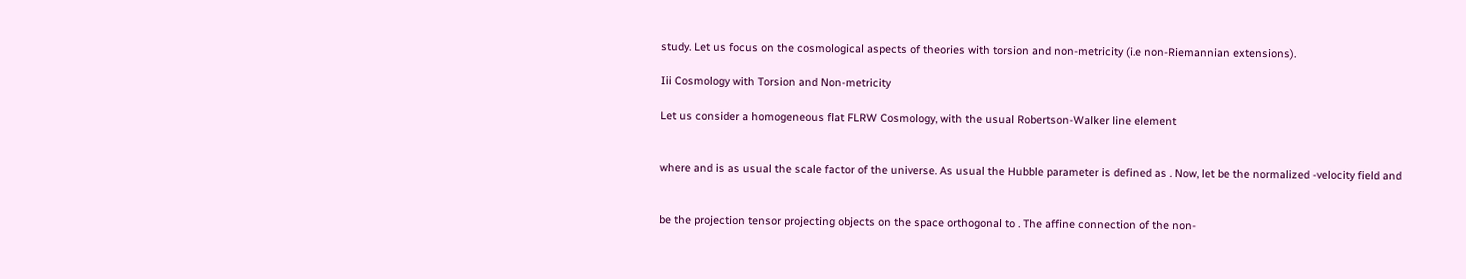study. Let us focus on the cosmological aspects of theories with torsion and non-metricity (i.e non-Riemannian extensions).

Iii Cosmology with Torsion and Non-metricity

Let us consider a homogeneous flat FLRW Cosmology, with the usual Robertson-Walker line element


where and is as usual the scale factor of the universe. As usual the Hubble parameter is defined as . Now, let be the normalized -velocity field and


be the projection tensor projecting objects on the space orthogonal to . The affine connection of the non-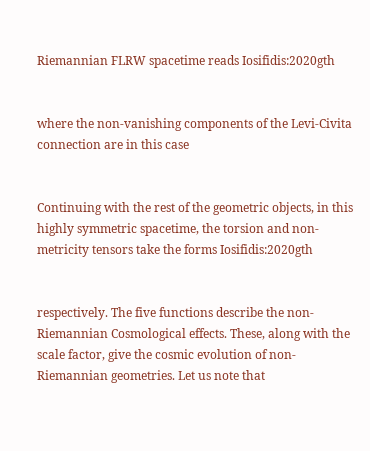Riemannian FLRW spacetime reads Iosifidis:2020gth


where the non-vanishing components of the Levi-Civita connection are in this case


Continuing with the rest of the geometric objects, in this highly symmetric spacetime, the torsion and non-metricity tensors take the forms Iosifidis:2020gth


respectively. The five functions describe the non-Riemannian Cosmological effects. These, along with the scale factor, give the cosmic evolution of non-Riemannian geometries. Let us note that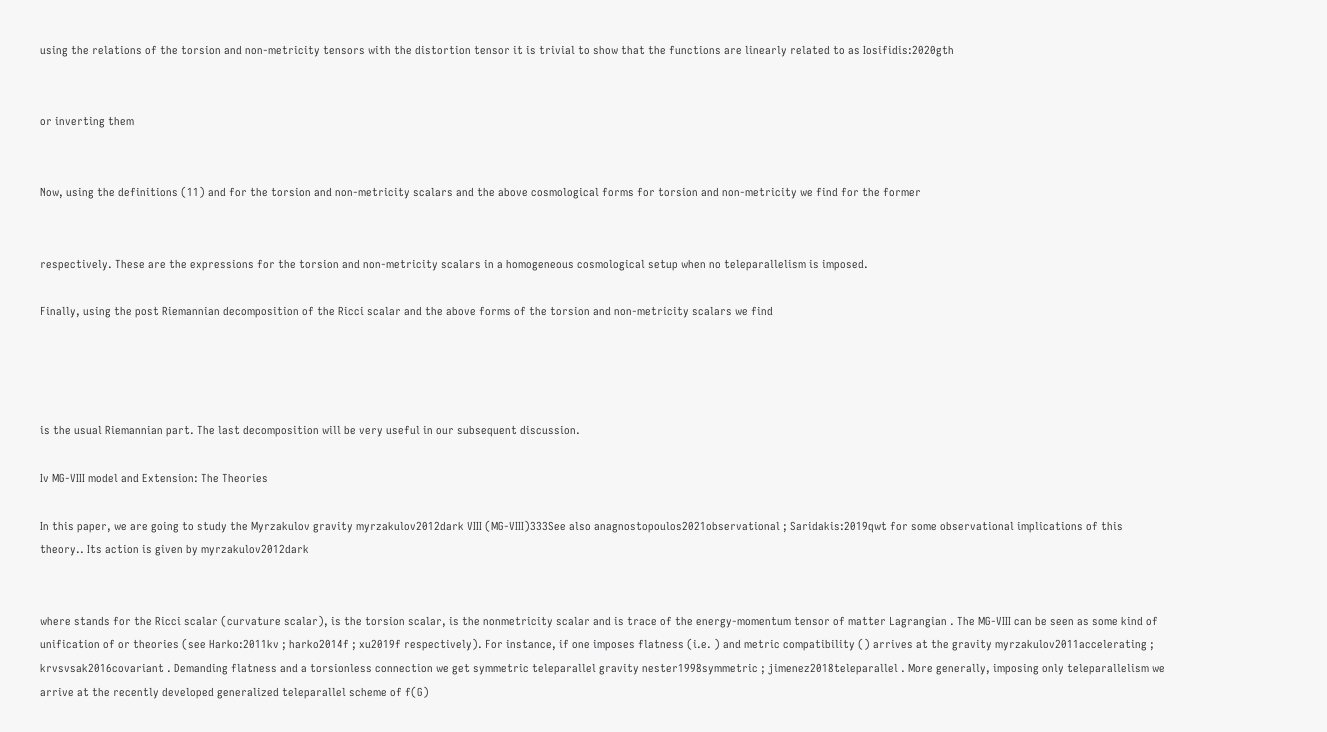using the relations of the torsion and non-metricity tensors with the distortion tensor it is trivial to show that the functions are linearly related to as Iosifidis:2020gth


or inverting them


Now, using the definitions (11) and for the torsion and non-metricity scalars and the above cosmological forms for torsion and non-metricity we find for the former


respectively. These are the expressions for the torsion and non-metricity scalars in a homogeneous cosmological setup when no teleparallelism is imposed.

Finally, using the post Riemannian decomposition of the Ricci scalar and the above forms of the torsion and non-metricity scalars we find




is the usual Riemannian part. The last decomposition will be very useful in our subsequent discussion.

Iv MG-VIII model and Extension: The Theories

In this paper, we are going to study the Myrzakulov gravity myrzakulov2012dark VIII (MG-VIII)333See also anagnostopoulos2021observational ; Saridakis:2019qwt for some observational implications of this theory.. Its action is given by myrzakulov2012dark


where stands for the Ricci scalar (curvature scalar), is the torsion scalar, is the nonmetricity scalar and is trace of the energy-momentum tensor of matter Lagrangian . The MG-VIII can be seen as some kind of unification of or theories (see Harko:2011kv ; harko2014f ; xu2019f respectively). For instance, if one imposes flatness (i.e. ) and metric compatibility () arrives at the gravity myrzakulov2011accelerating ; krvsvsak2016covariant . Demanding flatness and a torsionless connection we get symmetric teleparallel gravity nester1998symmetric ; jimenez2018teleparallel . More generally, imposing only teleparallelism we arrive at the recently developed generalized teleparallel scheme of f(G)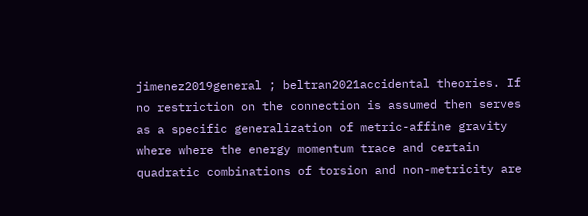jimenez2019general ; beltran2021accidental theories. If no restriction on the connection is assumed then serves as a specific generalization of metric-affine gravity where where the energy momentum trace and certain quadratic combinations of torsion and non-metricity are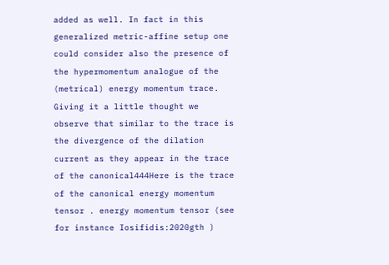added as well. In fact in this generalized metric-affine setup one could consider also the presence of the hypermomentum analogue of the (metrical) energy momentum trace. Giving it a little thought we observe that similar to the trace is the divergence of the dilation current as they appear in the trace of the canonical444Here is the trace of the canonical energy momentum tensor . energy momentum tensor (see for instance Iosifidis:2020gth )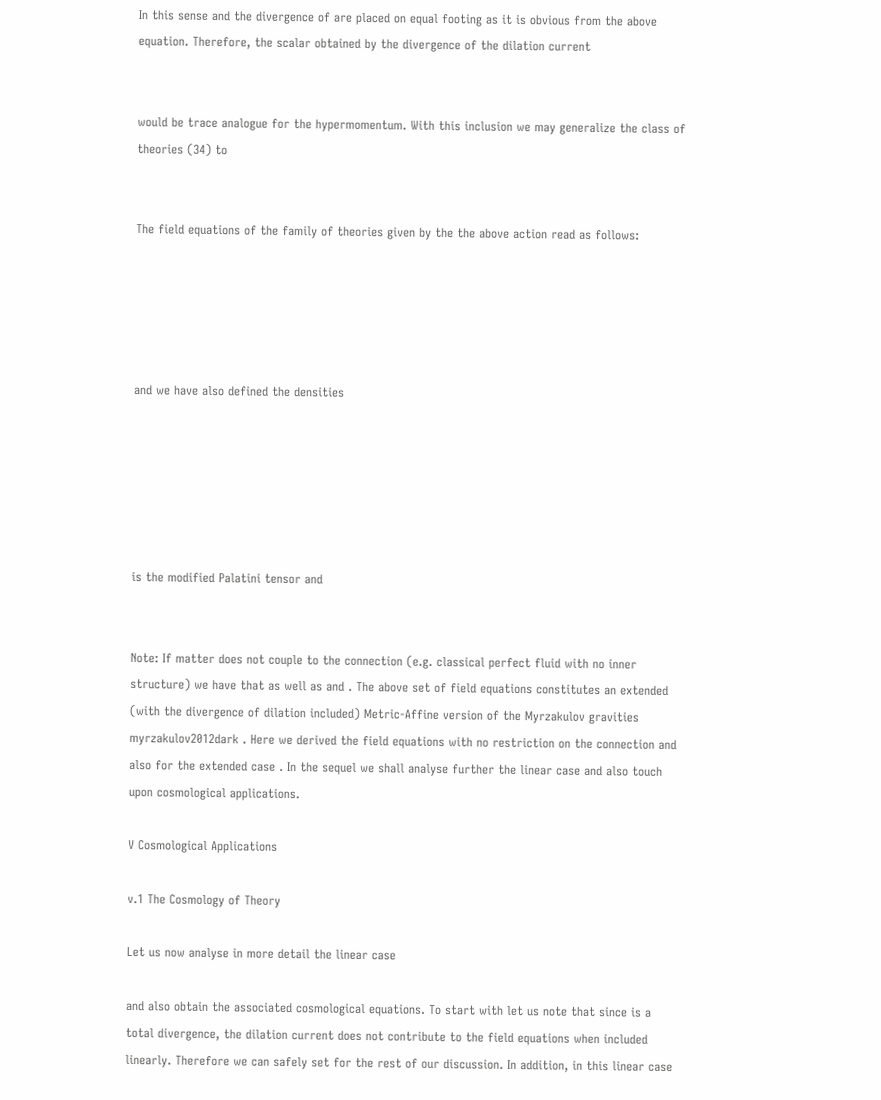In this sense and the divergence of are placed on equal footing as it is obvious from the above equation. Therefore, the scalar obtained by the divergence of the dilation current


would be trace analogue for the hypermomentum. With this inclusion we may generalize the class of theories (34) to


The field equations of the family of theories given by the the above action read as follows:





and we have also defined the densities






is the modified Palatini tensor and


Note: If matter does not couple to the connection (e.g. classical perfect fluid with no inner structure) we have that as well as and . The above set of field equations constitutes an extended (with the divergence of dilation included) Metric-Affine version of the Myrzakulov gravities myrzakulov2012dark . Here we derived the field equations with no restriction on the connection and also for the extended case . In the sequel we shall analyse further the linear case and also touch upon cosmological applications.

V Cosmological Applications

v.1 The Cosmology of Theory

Let us now analyse in more detail the linear case

and also obtain the associated cosmological equations. To start with let us note that since is a total divergence, the dilation current does not contribute to the field equations when included linearly. Therefore we can safely set for the rest of our discussion. In addition, in this linear case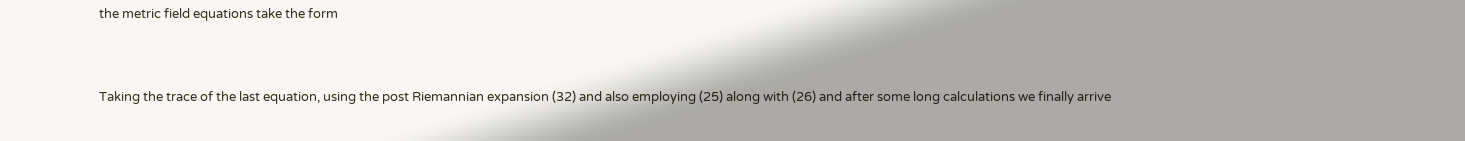the metric field equations take the form


Taking the trace of the last equation, using the post Riemannian expansion (32) and also employing (25) along with (26) and after some long calculations we finally arrive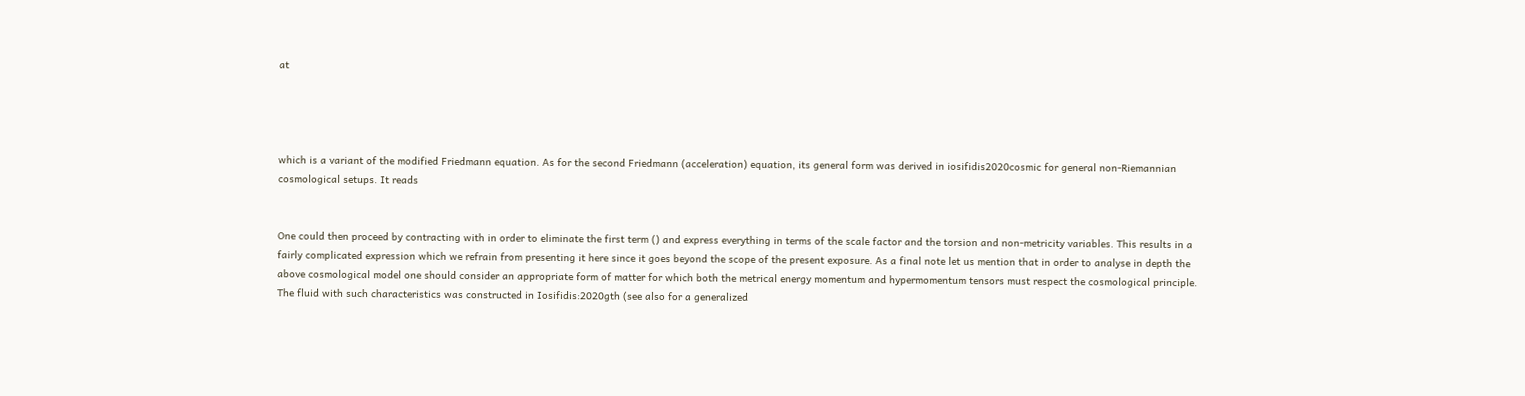at




which is a variant of the modified Friedmann equation. As for the second Friedmann (acceleration) equation, its general form was derived in iosifidis2020cosmic for general non-Riemannian cosmological setups. It reads


One could then proceed by contracting with in order to eliminate the first term () and express everything in terms of the scale factor and the torsion and non-metricity variables. This results in a fairly complicated expression which we refrain from presenting it here since it goes beyond the scope of the present exposure. As a final note let us mention that in order to analyse in depth the above cosmological model one should consider an appropriate form of matter for which both the metrical energy momentum and hypermomentum tensors must respect the cosmological principle. The fluid with such characteristics was constructed in Iosifidis:2020gth (see also for a generalized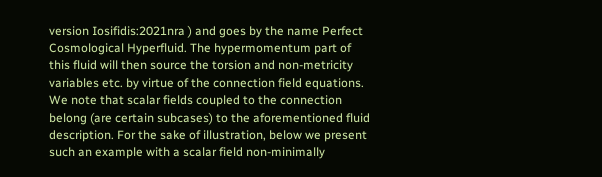version Iosifidis:2021nra ) and goes by the name Perfect Cosmological Hyperfluid. The hypermomentum part of this fluid will then source the torsion and non-metricity variables etc. by virtue of the connection field equations. We note that scalar fields coupled to the connection belong (are certain subcases) to the aforementioned fluid description. For the sake of illustration, below we present such an example with a scalar field non-minimally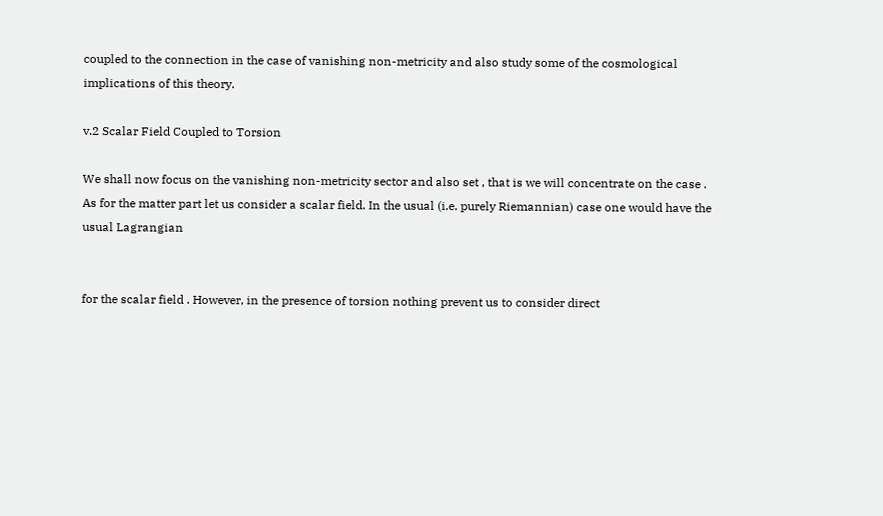coupled to the connection in the case of vanishing non-metricity and also study some of the cosmological implications of this theory.

v.2 Scalar Field Coupled to Torsion

We shall now focus on the vanishing non-metricity sector and also set , that is we will concentrate on the case . As for the matter part let us consider a scalar field. In the usual (i.e. purely Riemannian) case one would have the usual Lagrangian


for the scalar field . However, in the presence of torsion nothing prevent us to consider direct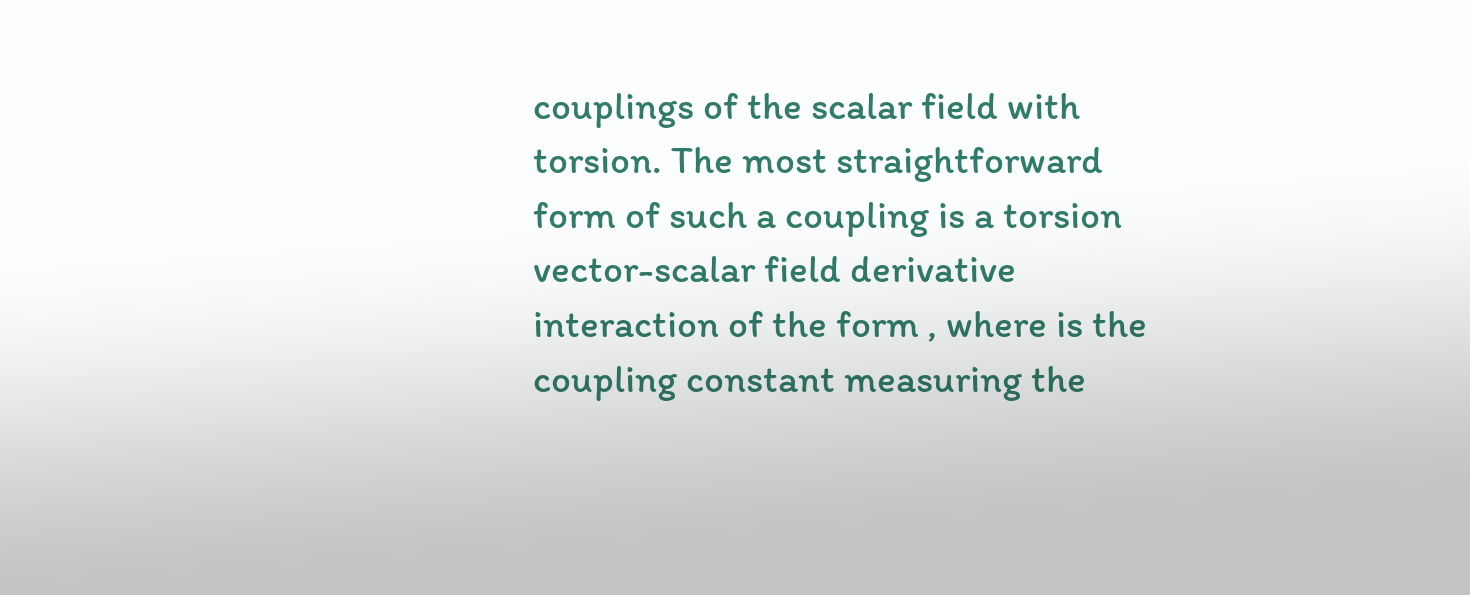couplings of the scalar field with torsion. The most straightforward form of such a coupling is a torsion vector-scalar field derivative interaction of the form , where is the coupling constant measuring the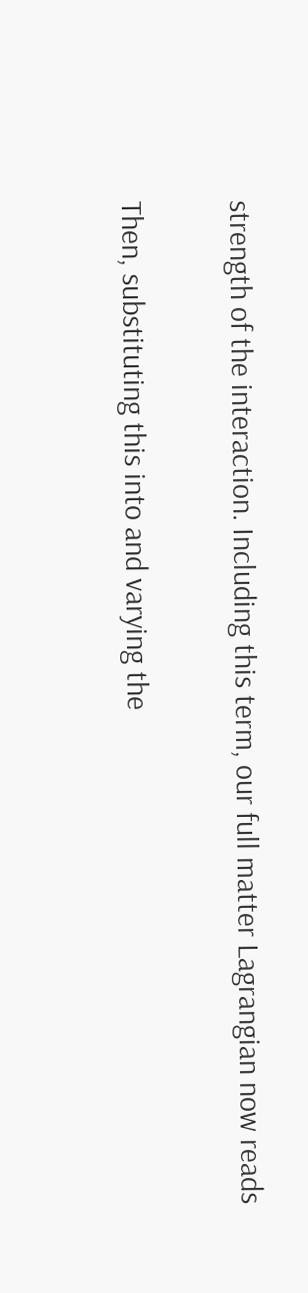strength of the interaction. Including this term, our full matter Lagrangian now reads


Then, substituting this into and varying the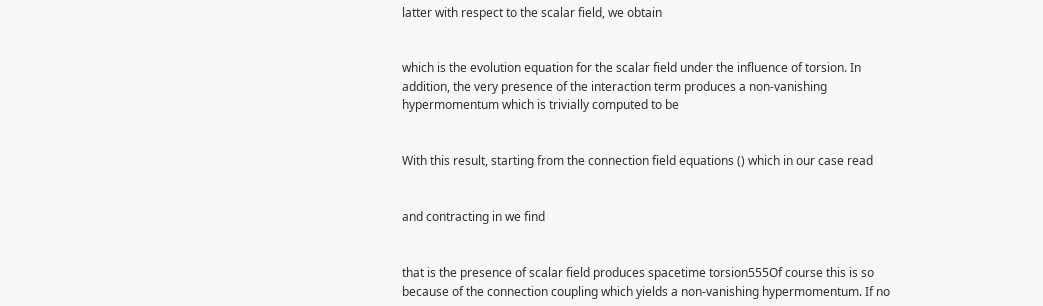latter with respect to the scalar field, we obtain


which is the evolution equation for the scalar field under the influence of torsion. In addition, the very presence of the interaction term produces a non-vanishing hypermomentum which is trivially computed to be


With this result, starting from the connection field equations () which in our case read


and contracting in we find


that is the presence of scalar field produces spacetime torsion555Of course this is so because of the connection coupling which yields a non-vanishing hypermomentum. If no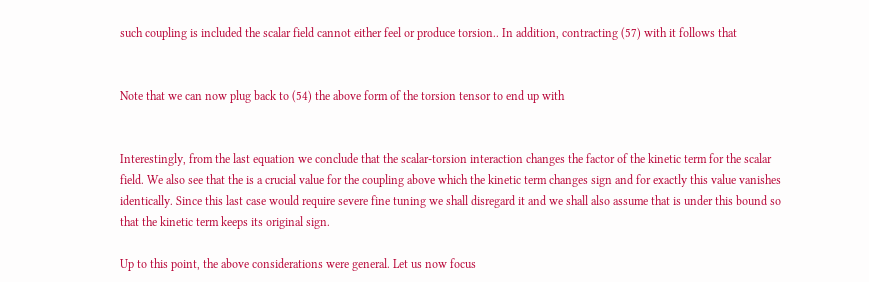such coupling is included the scalar field cannot either feel or produce torsion.. In addition, contracting (57) with it follows that


Note that we can now plug back to (54) the above form of the torsion tensor to end up with


Interestingly, from the last equation we conclude that the scalar-torsion interaction changes the factor of the kinetic term for the scalar field. We also see that the is a crucial value for the coupling above which the kinetic term changes sign and for exactly this value vanishes identically. Since this last case would require severe fine tuning we shall disregard it and we shall also assume that is under this bound so that the kinetic term keeps its original sign.

Up to this point, the above considerations were general. Let us now focus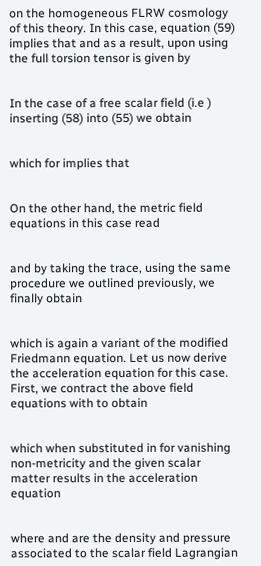on the homogeneous FLRW cosmology of this theory. In this case, equation (59) implies that and as a result, upon using the full torsion tensor is given by


In the case of a free scalar field (i.e ) inserting (58) into (55) we obtain


which for implies that


On the other hand, the metric field equations in this case read


and by taking the trace, using the same procedure we outlined previously, we finally obtain


which is again a variant of the modified Friedmann equation. Let us now derive the acceleration equation for this case. First, we contract the above field equations with to obtain


which when substituted in for vanishing non-metricity and the given scalar matter results in the acceleration equation


where and are the density and pressure associated to the scalar field Lagrangian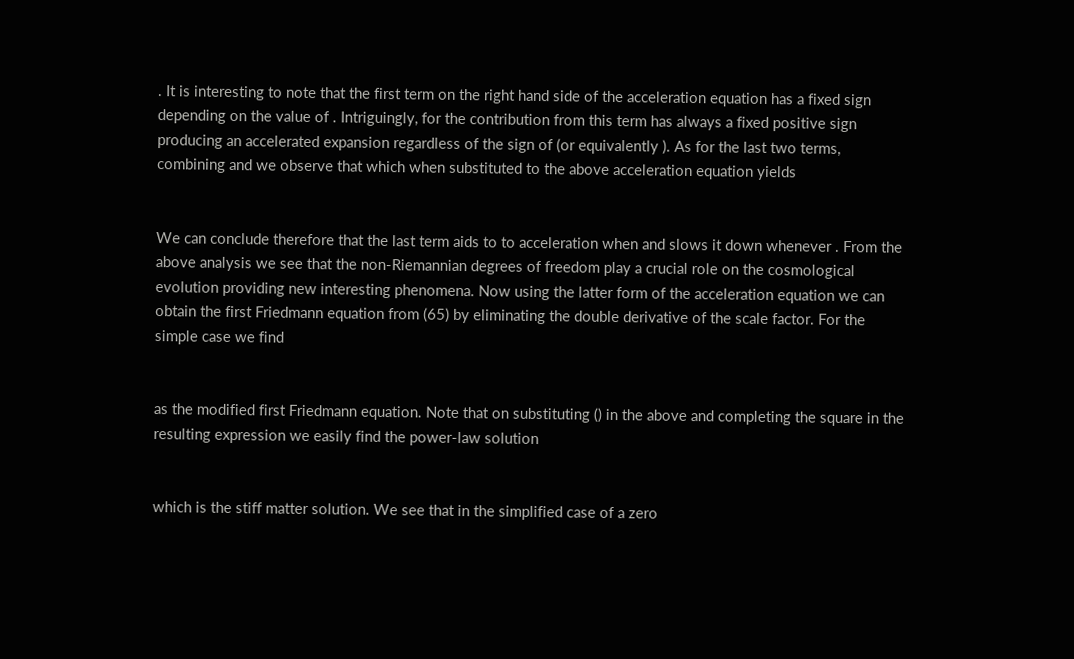. It is interesting to note that the first term on the right hand side of the acceleration equation has a fixed sign depending on the value of . Intriguingly, for the contribution from this term has always a fixed positive sign producing an accelerated expansion regardless of the sign of (or equivalently ). As for the last two terms, combining and we observe that which when substituted to the above acceleration equation yields


We can conclude therefore that the last term aids to to acceleration when and slows it down whenever . From the above analysis we see that the non-Riemannian degrees of freedom play a crucial role on the cosmological evolution providing new interesting phenomena. Now using the latter form of the acceleration equation we can obtain the first Friedmann equation from (65) by eliminating the double derivative of the scale factor. For the simple case we find


as the modified first Friedmann equation. Note that on substituting () in the above and completing the square in the resulting expression we easily find the power-law solution


which is the stiff matter solution. We see that in the simplified case of a zero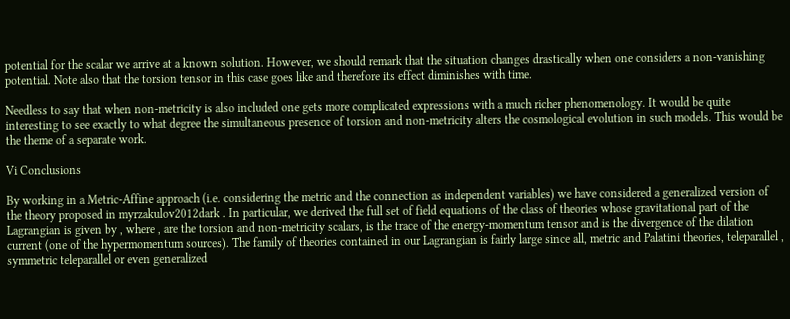potential for the scalar we arrive at a known solution. However, we should remark that the situation changes drastically when one considers a non-vanishing potential. Note also that the torsion tensor in this case goes like and therefore its effect diminishes with time.

Needless to say that when non-metricity is also included one gets more complicated expressions with a much richer phenomenology. It would be quite interesting to see exactly to what degree the simultaneous presence of torsion and non-metricity alters the cosmological evolution in such models. This would be the theme of a separate work.

Vi Conclusions

By working in a Metric-Affine approach (i.e. considering the metric and the connection as independent variables) we have considered a generalized version of the theory proposed in myrzakulov2012dark . In particular, we derived the full set of field equations of the class of theories whose gravitational part of the Lagrangian is given by , where , are the torsion and non-metricity scalars, is the trace of the energy-momentum tensor and is the divergence of the dilation current (one of the hypermomentum sources). The family of theories contained in our Lagrangian is fairly large since all, metric and Palatini theories, teleparallel , symmetric teleparallel or even generalized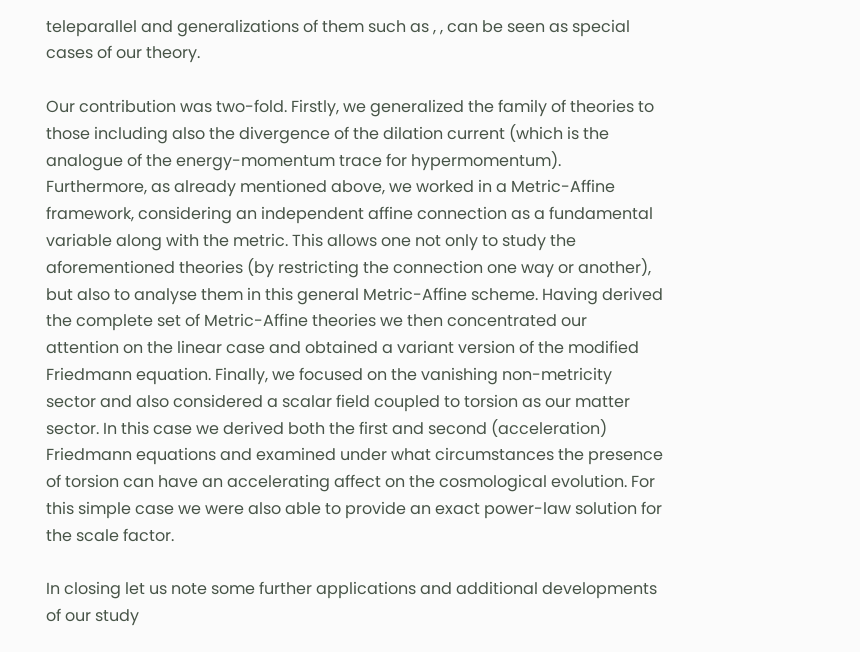teleparallel and generalizations of them such as , , can be seen as special cases of our theory.

Our contribution was two-fold. Firstly, we generalized the family of theories to those including also the divergence of the dilation current (which is the analogue of the energy-momentum trace for hypermomentum). Furthermore, as already mentioned above, we worked in a Metric-Affine framework, considering an independent affine connection as a fundamental variable along with the metric. This allows one not only to study the aforementioned theories (by restricting the connection one way or another), but also to analyse them in this general Metric-Affine scheme. Having derived the complete set of Metric-Affine theories we then concentrated our attention on the linear case and obtained a variant version of the modified Friedmann equation. Finally, we focused on the vanishing non-metricity sector and also considered a scalar field coupled to torsion as our matter sector. In this case we derived both the first and second (acceleration) Friedmann equations and examined under what circumstances the presence of torsion can have an accelerating affect on the cosmological evolution. For this simple case we were also able to provide an exact power-law solution for the scale factor.

In closing let us note some further applications and additional developments of our study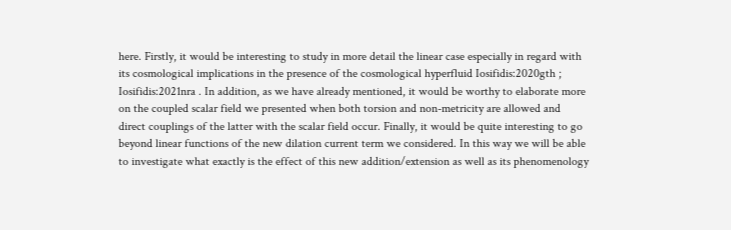here. Firstly, it would be interesting to study in more detail the linear case especially in regard with its cosmological implications in the presence of the cosmological hyperfluid Iosifidis:2020gth ; Iosifidis:2021nra . In addition, as we have already mentioned, it would be worthy to elaborate more on the coupled scalar field we presented when both torsion and non-metricity are allowed and direct couplings of the latter with the scalar field occur. Finally, it would be quite interesting to go beyond linear functions of the new dilation current term we considered. In this way we will be able to investigate what exactly is the effect of this new addition/extension as well as its phenomenology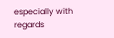especially with regards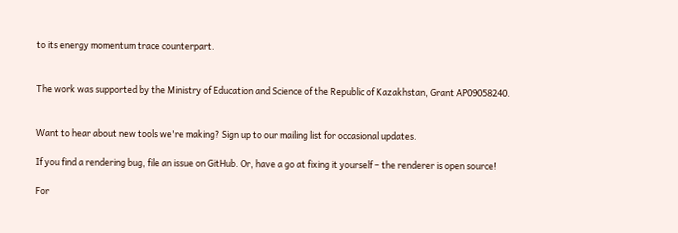to its energy momentum trace counterpart.


The work was supported by the Ministry of Education and Science of the Republic of Kazakhstan, Grant AP09058240.


Want to hear about new tools we're making? Sign up to our mailing list for occasional updates.

If you find a rendering bug, file an issue on GitHub. Or, have a go at fixing it yourself – the renderer is open source!

For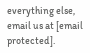everything else, email us at [email protected].